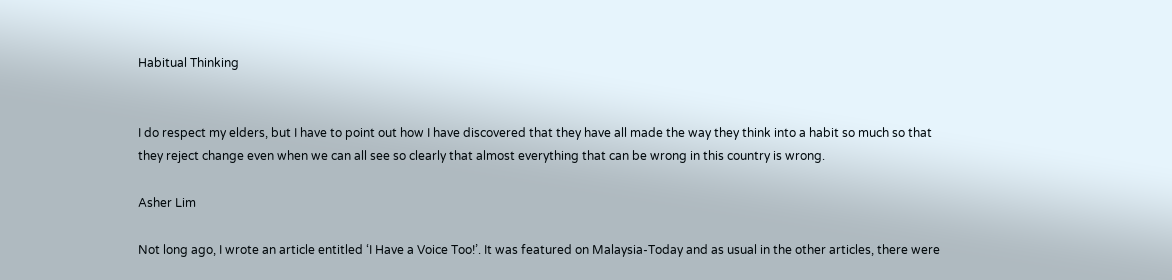Habitual Thinking


I do respect my elders, but I have to point out how I have discovered that they have all made the way they think into a habit so much so that they reject change even when we can all see so clearly that almost everything that can be wrong in this country is wrong.

Asher Lim

Not long ago, I wrote an article entitled ‘I Have a Voice Too!’. It was featured on Malaysia-Today and as usual in the other articles, there were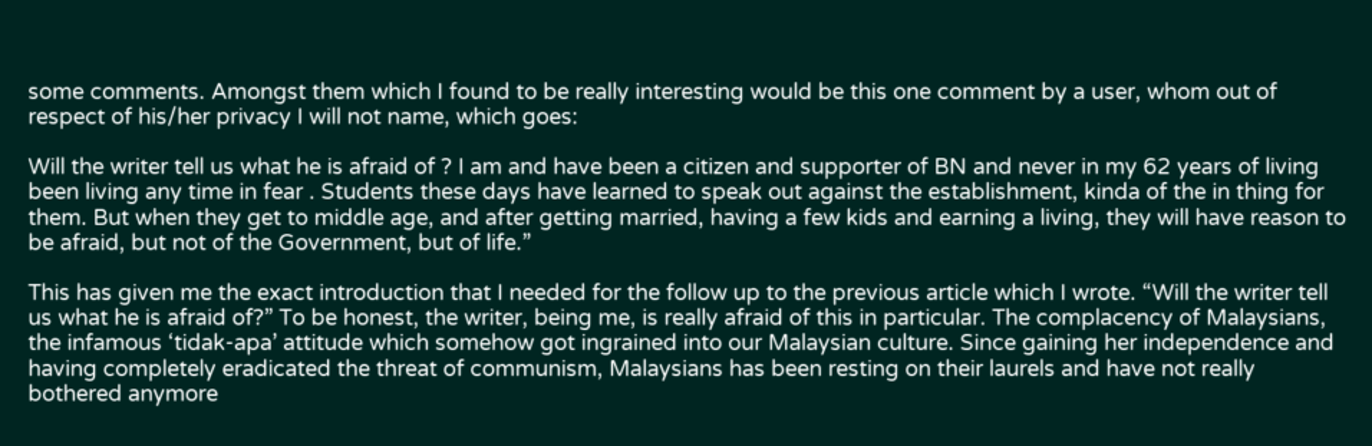some comments. Amongst them which I found to be really interesting would be this one comment by a user, whom out of respect of his/her privacy I will not name, which goes:

Will the writer tell us what he is afraid of ? I am and have been a citizen and supporter of BN and never in my 62 years of living been living any time in fear . Students these days have learned to speak out against the establishment, kinda of the in thing for them. But when they get to middle age, and after getting married, having a few kids and earning a living, they will have reason to be afraid, but not of the Government, but of life.”

This has given me the exact introduction that I needed for the follow up to the previous article which I wrote. “Will the writer tell us what he is afraid of?” To be honest, the writer, being me, is really afraid of this in particular. The complacency of Malaysians, the infamous ‘tidak-apa’ attitude which somehow got ingrained into our Malaysian culture. Since gaining her independence and having completely eradicated the threat of communism, Malaysians has been resting on their laurels and have not really bothered anymore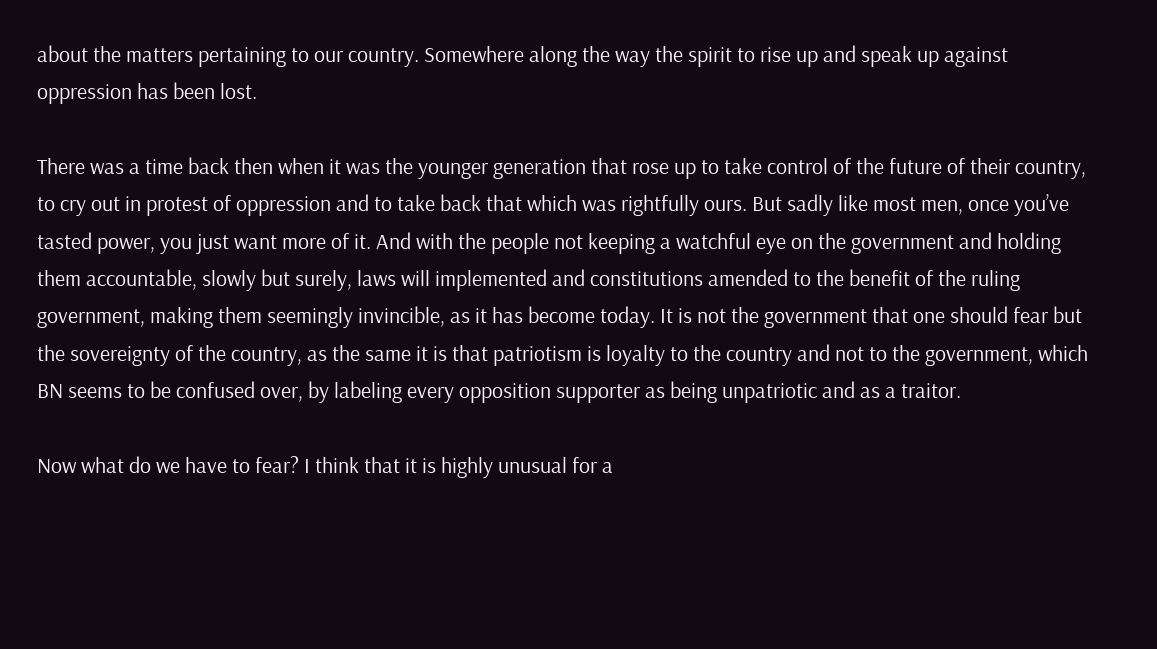about the matters pertaining to our country. Somewhere along the way the spirit to rise up and speak up against oppression has been lost.

There was a time back then when it was the younger generation that rose up to take control of the future of their country, to cry out in protest of oppression and to take back that which was rightfully ours. But sadly like most men, once you’ve tasted power, you just want more of it. And with the people not keeping a watchful eye on the government and holding them accountable, slowly but surely, laws will implemented and constitutions amended to the benefit of the ruling government, making them seemingly invincible, as it has become today. It is not the government that one should fear but the sovereignty of the country, as the same it is that patriotism is loyalty to the country and not to the government, which BN seems to be confused over, by labeling every opposition supporter as being unpatriotic and as a traitor.

Now what do we have to fear? I think that it is highly unusual for a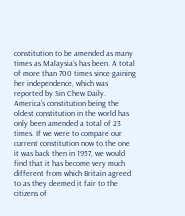constitution to be amended as many times as Malaysia’s has been. A total of more than 700 times since gaining her independence, which was reported by Sin Chew Daily. America’s constitution being the oldest constitution in the world has only been amended a total of 23 times. If we were to compare our current constitution now to the one it was back then in 1957, we would find that it has become very much different from which Britain agreed to as they deemed it fair to the citizens of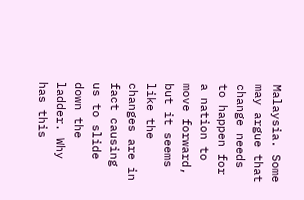Malaysia. Some may argue that change needs to happen for a nation to move forward, but it seems like the changes are in fact causing us to slide down the ladder. Why has this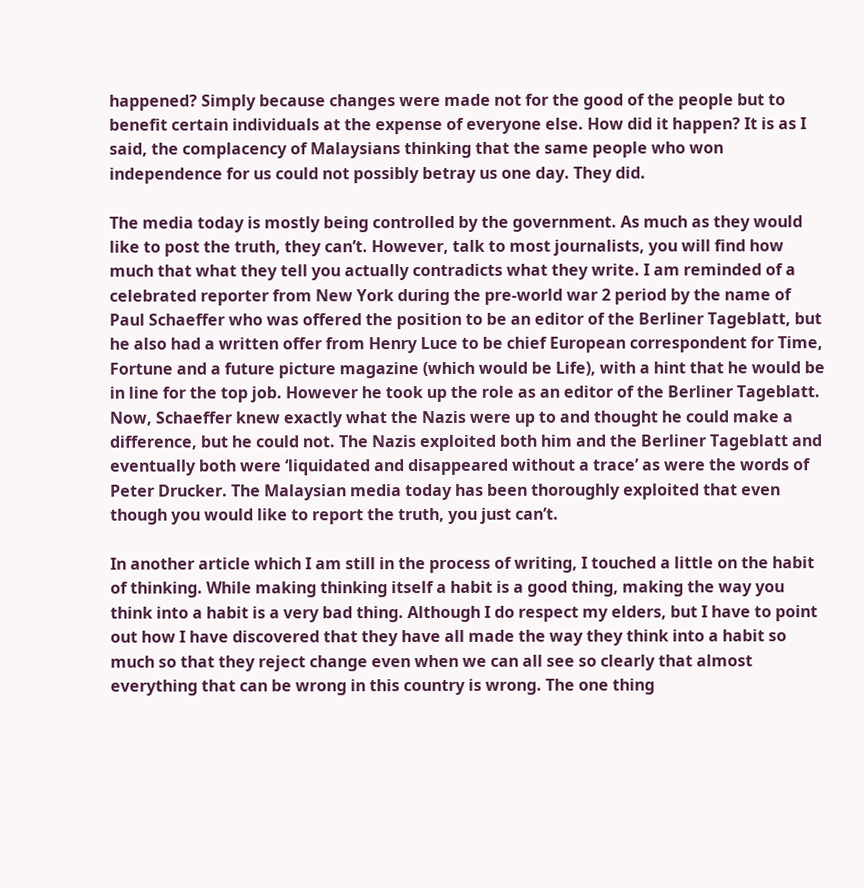happened? Simply because changes were made not for the good of the people but to benefit certain individuals at the expense of everyone else. How did it happen? It is as I said, the complacency of Malaysians thinking that the same people who won independence for us could not possibly betray us one day. They did.

The media today is mostly being controlled by the government. As much as they would like to post the truth, they can’t. However, talk to most journalists, you will find how much that what they tell you actually contradicts what they write. I am reminded of a celebrated reporter from New York during the pre-world war 2 period by the name of Paul Schaeffer who was offered the position to be an editor of the Berliner Tageblatt, but he also had a written offer from Henry Luce to be chief European correspondent for Time, Fortune and a future picture magazine (which would be Life), with a hint that he would be in line for the top job. However he took up the role as an editor of the Berliner Tageblatt. Now, Schaeffer knew exactly what the Nazis were up to and thought he could make a difference, but he could not. The Nazis exploited both him and the Berliner Tageblatt and eventually both were ‘liquidated and disappeared without a trace’ as were the words of Peter Drucker. The Malaysian media today has been thoroughly exploited that even though you would like to report the truth, you just can’t.

In another article which I am still in the process of writing, I touched a little on the habit of thinking. While making thinking itself a habit is a good thing, making the way you think into a habit is a very bad thing. Although I do respect my elders, but I have to point out how I have discovered that they have all made the way they think into a habit so much so that they reject change even when we can all see so clearly that almost everything that can be wrong in this country is wrong. The one thing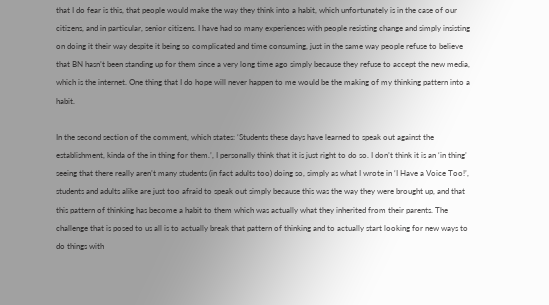that I do fear is this, that people would make the way they think into a habit, which unfortunately is in the case of our citizens, and in particular, senior citizens. I have had so many experiences with people resisting change and simply insisting on doing it their way despite it being so complicated and time consuming, just in the same way people refuse to believe that BN hasn’t been standing up for them since a very long time ago simply because they refuse to accept the new media, which is the internet. One thing that I do hope will never happen to me would be the making of my thinking pattern into a habit.

In the second section of the comment, which states: ‘Students these days have learned to speak out against the establishment, kinda of the in thing for them.’, I personally think that it is just right to do so. I don’t think it is an ‘in thing’ seeing that there really aren’t many students (in fact adults too) doing so, simply as what I wrote in ‘I Have a Voice Too!’, students and adults alike are just too afraid to speak out simply because this was the way they were brought up, and that this pattern of thinking has become a habit to them which was actually what they inherited from their parents. The challenge that is posed to us all is to actually break that pattern of thinking and to actually start looking for new ways to do things with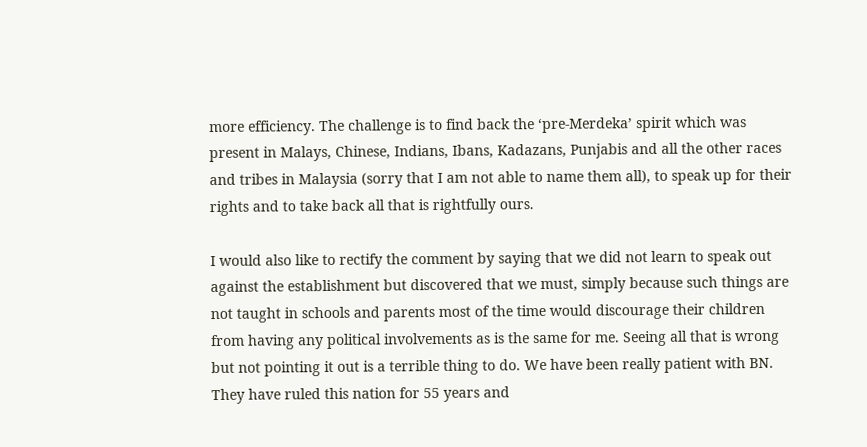more efficiency. The challenge is to find back the ‘pre-Merdeka’ spirit which was present in Malays, Chinese, Indians, Ibans, Kadazans, Punjabis and all the other races and tribes in Malaysia (sorry that I am not able to name them all), to speak up for their rights and to take back all that is rightfully ours.

I would also like to rectify the comment by saying that we did not learn to speak out against the establishment but discovered that we must, simply because such things are not taught in schools and parents most of the time would discourage their children from having any political involvements as is the same for me. Seeing all that is wrong but not pointing it out is a terrible thing to do. We have been really patient with BN. They have ruled this nation for 55 years and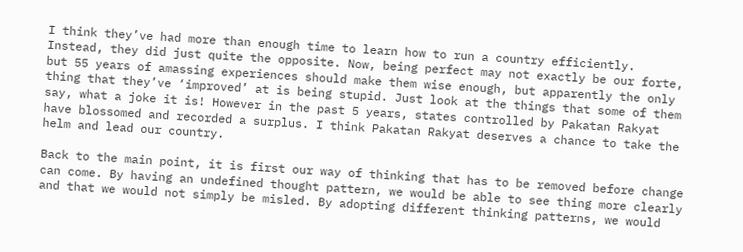I think they’ve had more than enough time to learn how to run a country efficiently. Instead, they did just quite the opposite. Now, being perfect may not exactly be our forte, but 55 years of amassing experiences should make them wise enough, but apparently the only thing that they’ve ‘improved’ at is being stupid. Just look at the things that some of them say, what a joke it is! However in the past 5 years, states controlled by Pakatan Rakyat have blossomed and recorded a surplus. I think Pakatan Rakyat deserves a chance to take the helm and lead our country.

Back to the main point, it is first our way of thinking that has to be removed before change can come. By having an undefined thought pattern, we would be able to see thing more clearly and that we would not simply be misled. By adopting different thinking patterns, we would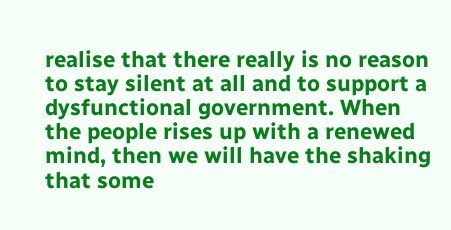realise that there really is no reason to stay silent at all and to support a dysfunctional government. When the people rises up with a renewed mind, then we will have the shaking that some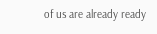of us are already ready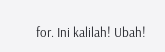for. Ini kalilah! Ubah!